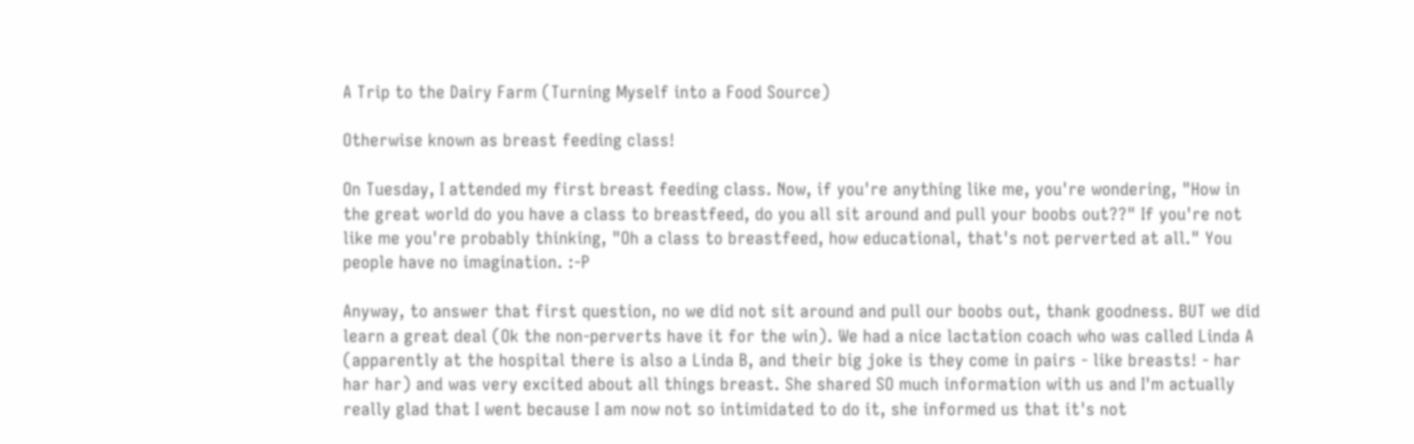A Trip to the Dairy Farm (Turning Myself into a Food Source)

Otherwise known as breast feeding class!

On Tuesday, I attended my first breast feeding class. Now, if you're anything like me, you're wondering, "How in the great world do you have a class to breastfeed, do you all sit around and pull your boobs out??" If you're not like me you're probably thinking, "Oh a class to breastfeed, how educational, that's not perverted at all." You people have no imagination. :-P

Anyway, to answer that first question, no we did not sit around and pull our boobs out, thank goodness. BUT we did learn a great deal (Ok the non-perverts have it for the win). We had a nice lactation coach who was called Linda A (apparently at the hospital there is also a Linda B, and their big joke is they come in pairs - like breasts! - har har har) and was very excited about all things breast. She shared SO much information with us and I'm actually really glad that I went because I am now not so intimidated to do it, she informed us that it's not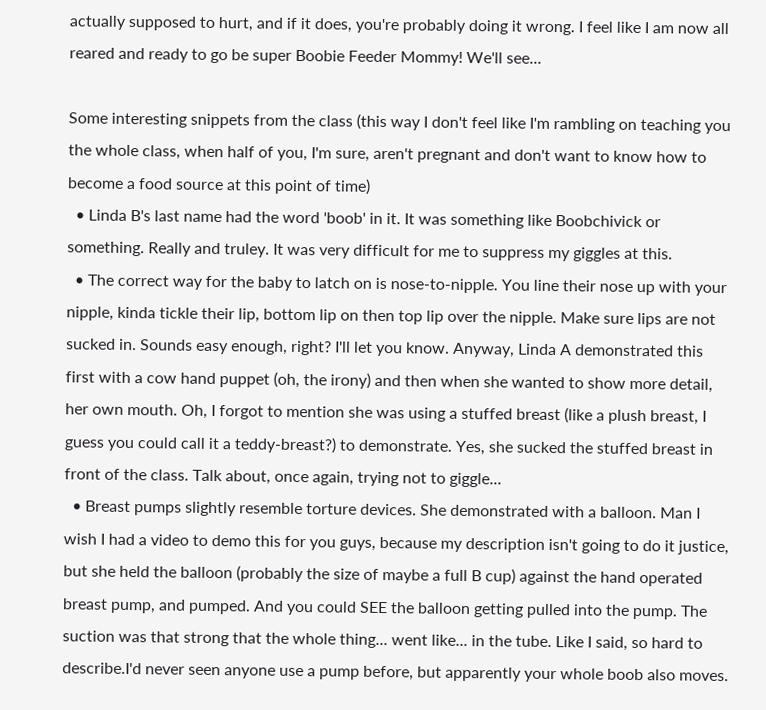actually supposed to hurt, and if it does, you're probably doing it wrong. I feel like I am now all reared and ready to go be super Boobie Feeder Mommy! We'll see...

Some interesting snippets from the class (this way I don't feel like I'm rambling on teaching you the whole class, when half of you, I'm sure, aren't pregnant and don't want to know how to become a food source at this point of time)
  • Linda B's last name had the word 'boob' in it. It was something like Boobchivick or something. Really and truley. It was very difficult for me to suppress my giggles at this.
  • The correct way for the baby to latch on is nose-to-nipple. You line their nose up with your nipple, kinda tickle their lip, bottom lip on then top lip over the nipple. Make sure lips are not sucked in. Sounds easy enough, right? I'll let you know. Anyway, Linda A demonstrated this first with a cow hand puppet (oh, the irony) and then when she wanted to show more detail, her own mouth. Oh, I forgot to mention she was using a stuffed breast (like a plush breast, I guess you could call it a teddy-breast?) to demonstrate. Yes, she sucked the stuffed breast in front of the class. Talk about, once again, trying not to giggle...
  • Breast pumps slightly resemble torture devices. She demonstrated with a balloon. Man I wish I had a video to demo this for you guys, because my description isn't going to do it justice, but she held the balloon (probably the size of maybe a full B cup) against the hand operated breast pump, and pumped. And you could SEE the balloon getting pulled into the pump. The suction was that strong that the whole thing... went like... in the tube. Like I said, so hard to describe.I'd never seen anyone use a pump before, but apparently your whole boob also moves.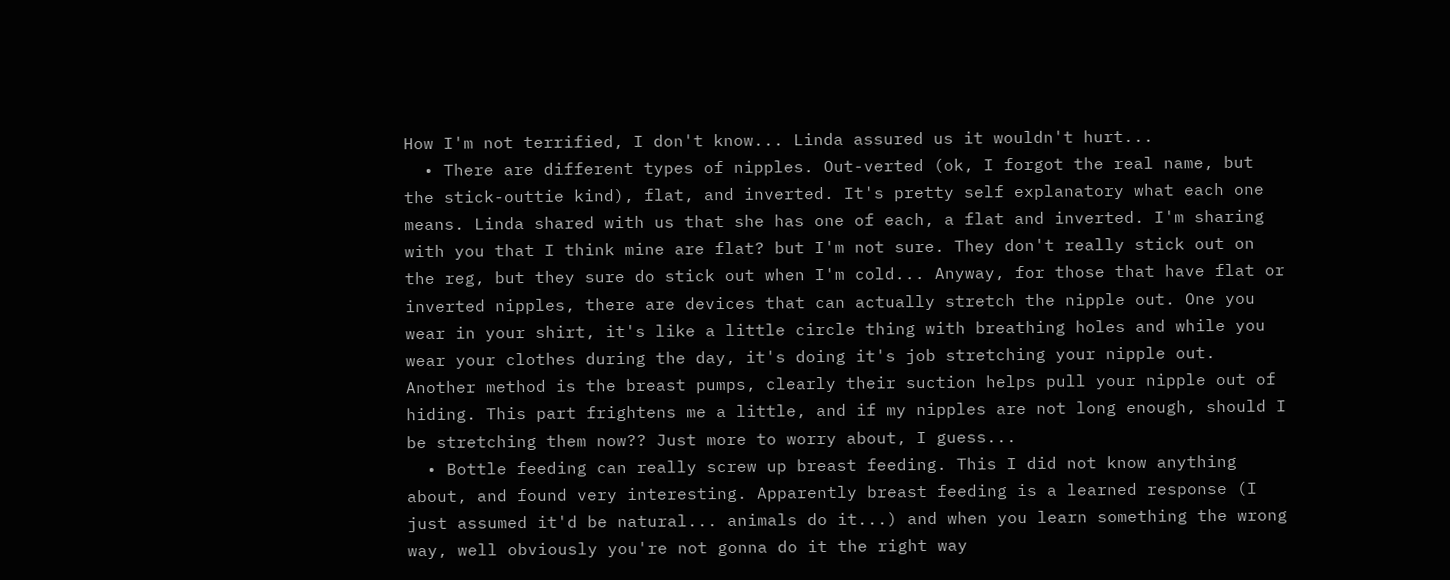How I'm not terrified, I don't know... Linda assured us it wouldn't hurt...
  • There are different types of nipples. Out-verted (ok, I forgot the real name, but the stick-outtie kind), flat, and inverted. It's pretty self explanatory what each one means. Linda shared with us that she has one of each, a flat and inverted. I'm sharing with you that I think mine are flat? but I'm not sure. They don't really stick out on the reg, but they sure do stick out when I'm cold... Anyway, for those that have flat or inverted nipples, there are devices that can actually stretch the nipple out. One you wear in your shirt, it's like a little circle thing with breathing holes and while you wear your clothes during the day, it's doing it's job stretching your nipple out. Another method is the breast pumps, clearly their suction helps pull your nipple out of hiding. This part frightens me a little, and if my nipples are not long enough, should I be stretching them now?? Just more to worry about, I guess...
  • Bottle feeding can really screw up breast feeding. This I did not know anything about, and found very interesting. Apparently breast feeding is a learned response (I just assumed it'd be natural... animals do it...) and when you learn something the wrong way, well obviously you're not gonna do it the right way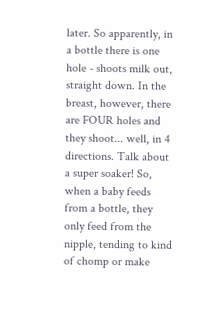later. So apparently, in a bottle there is one hole - shoots milk out, straight down. In the breast, however, there are FOUR holes and they shoot... well, in 4 directions. Talk about a super soaker! So, when a baby feeds from a bottle, they only feed from the nipple, tending to kind of chomp or make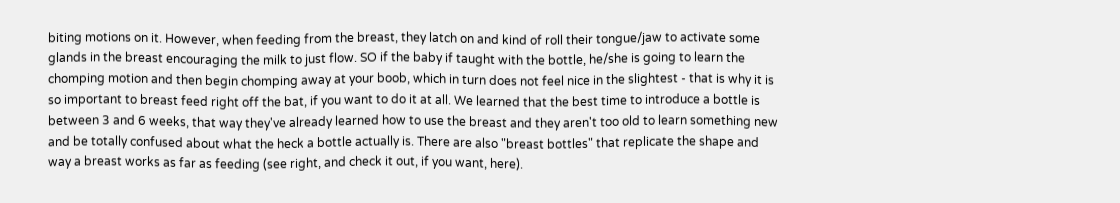biting motions on it. However, when feeding from the breast, they latch on and kind of roll their tongue/jaw to activate some glands in the breast encouraging the milk to just flow. SO if the baby if taught with the bottle, he/she is going to learn the chomping motion and then begin chomping away at your boob, which in turn does not feel nice in the slightest - that is why it is so important to breast feed right off the bat, if you want to do it at all. We learned that the best time to introduce a bottle is between 3 and 6 weeks, that way they've already learned how to use the breast and they aren't too old to learn something new and be totally confused about what the heck a bottle actually is. There are also "breast bottles" that replicate the shape and way a breast works as far as feeding (see right, and check it out, if you want, here).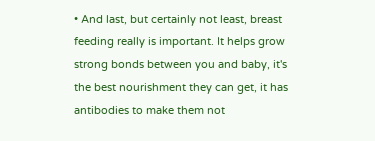• And last, but certainly not least, breast feeding really is important. It helps grow strong bonds between you and baby, it's the best nourishment they can get, it has antibodies to make them not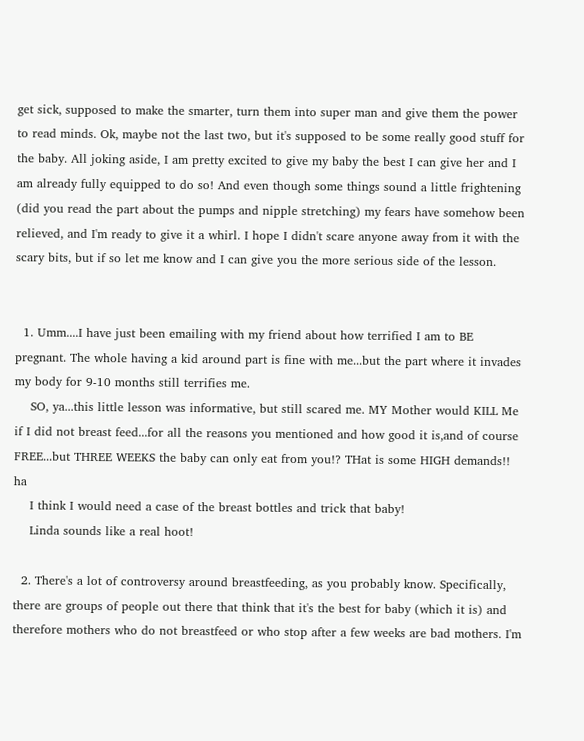get sick, supposed to make the smarter, turn them into super man and give them the power to read minds. Ok, maybe not the last two, but it's supposed to be some really good stuff for the baby. All joking aside, I am pretty excited to give my baby the best I can give her and I am already fully equipped to do so! And even though some things sound a little frightening (did you read the part about the pumps and nipple stretching) my fears have somehow been relieved, and I'm ready to give it a whirl. I hope I didn't scare anyone away from it with the scary bits, but if so let me know and I can give you the more serious side of the lesson.


  1. Umm....I have just been emailing with my friend about how terrified I am to BE pregnant. The whole having a kid around part is fine with me...but the part where it invades my body for 9-10 months still terrifies me.
    SO, ya...this little lesson was informative, but still scared me. MY Mother would KILL Me if I did not breast feed...for all the reasons you mentioned and how good it is,and of course FREE...but THREE WEEKS the baby can only eat from you!? THat is some HIGH demands!! ha
    I think I would need a case of the breast bottles and trick that baby!
    Linda sounds like a real hoot!

  2. There's a lot of controversy around breastfeeding, as you probably know. Specifically, there are groups of people out there that think that it's the best for baby (which it is) and therefore mothers who do not breastfeed or who stop after a few weeks are bad mothers. I'm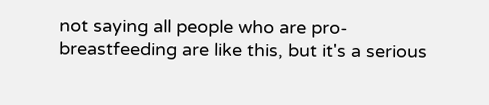not saying all people who are pro-breastfeeding are like this, but it's a serious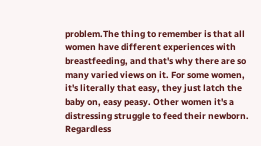problem.The thing to remember is that all women have different experiences with breastfeeding, and that's why there are so many varied views on it. For some women, it's literally that easy, they just latch the baby on, easy peasy. Other women it's a distressing struggle to feed their newborn. Regardless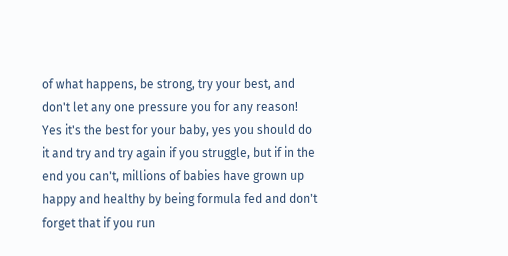of what happens, be strong, try your best, and don't let any one pressure you for any reason! Yes it's the best for your baby, yes you should do it and try and try again if you struggle, but if in the end you can't, millions of babies have grown up happy and healthy by being formula fed and don't forget that if you run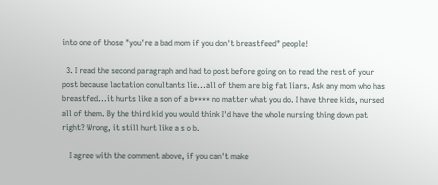into one of those "you're a bad mom if you don't breastfeed" people!

  3. I read the second paragraph and had to post before going on to read the rest of your post because lactation conultants lie...all of them are big fat liars. Ask any mom who has breastfed...it hurts like a son of a b**** no matter what you do. I have three kids, nursed all of them. By the third kid you would think I'd have the whole nursing thing down pat right? Wrong, it still hurt like a s o b.

    I agree with the comment above, if you can't make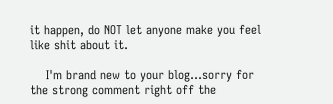it happen, do NOT let anyone make you feel like shit about it.

    I'm brand new to your blog...sorry for the strong comment right off the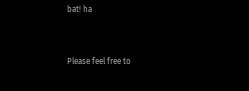bat! ha


Please feel free to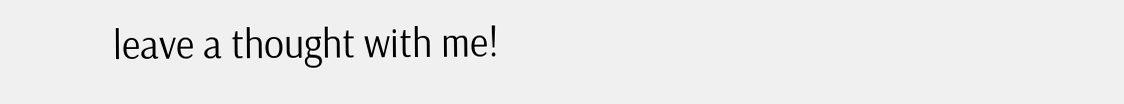leave a thought with me!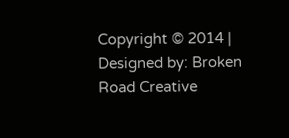Copyright © 2014 | Designed by: Broken Road Creative